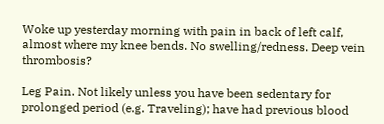Woke up yesterday morning with pain in back of left calf, almost where my knee bends. No swelling/redness. Deep vein thrombosis?

Leg Pain. Not likely unless you have been sedentary for prolonged period (e.g. Traveling); have had previous blood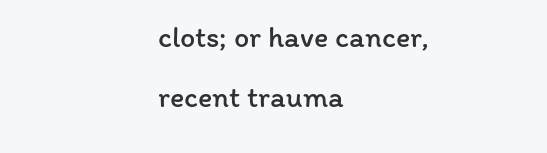clots; or have cancer, recent trauma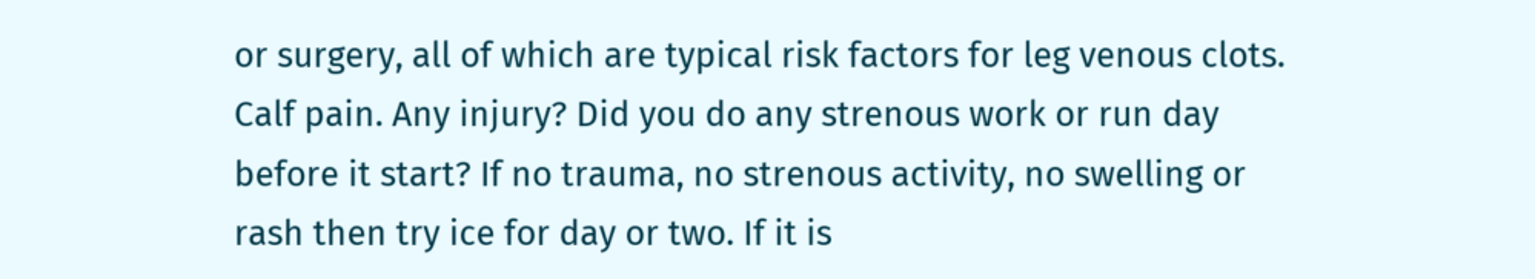or surgery, all of which are typical risk factors for leg venous clots.
Calf pain. Any injury? Did you do any strenous work or run day before it start? If no trauma, no strenous activity, no swelling or rash then try ice for day or two. If it is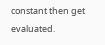constant then get evaluated.